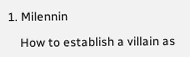1. Milennin

    How to establish a villain as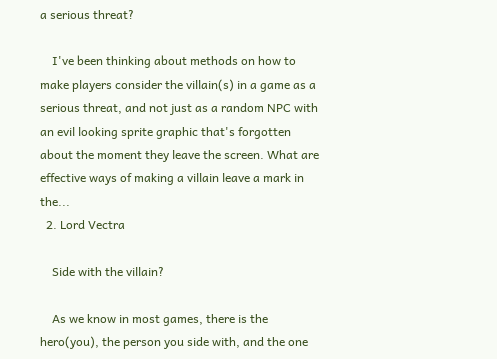a serious threat?

    I've been thinking about methods on how to make players consider the villain(s) in a game as a serious threat, and not just as a random NPC with an evil looking sprite graphic that's forgotten about the moment they leave the screen. What are effective ways of making a villain leave a mark in the...
  2. Lord Vectra

    Side with the villain?

    As we know in most games, there is the hero(you), the person you side with, and the one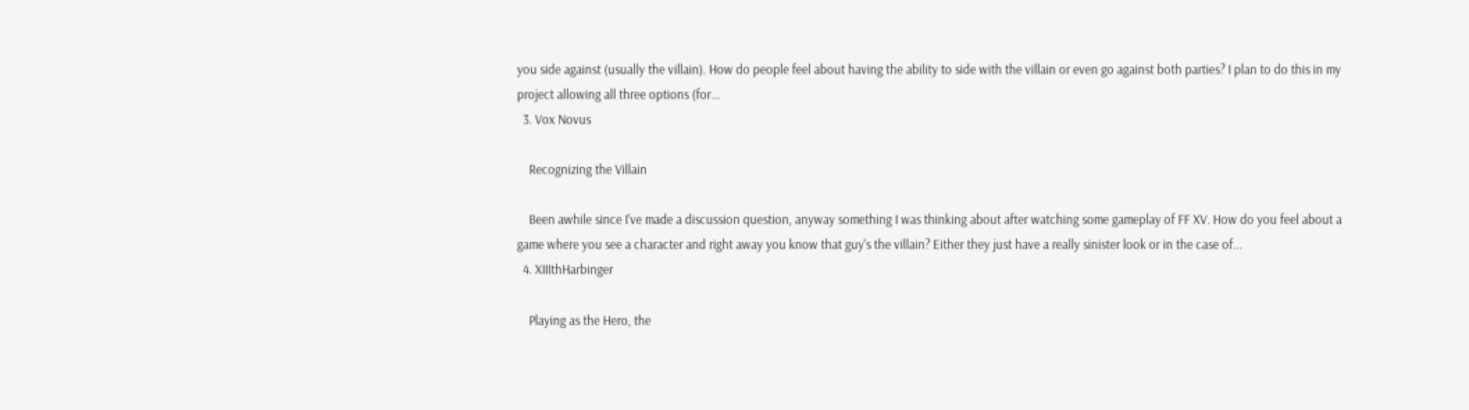you side against (usually the villain). How do people feel about having the ability to side with the villain or even go against both parties? I plan to do this in my project allowing all three options (for...
  3. Vox Novus

    Recognizing the Villain

    Been awhile since I've made a discussion question, anyway something I was thinking about after watching some gameplay of FF XV. How do you feel about a game where you see a character and right away you know that guy's the villain? Either they just have a really sinister look or in the case of...
  4. XIIIthHarbinger

    Playing as the Hero, the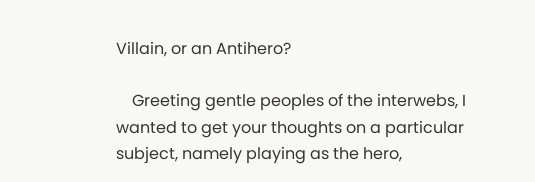Villain, or an Antihero?

    Greeting gentle peoples of the interwebs, I wanted to get your thoughts on a particular subject, namely playing as the hero,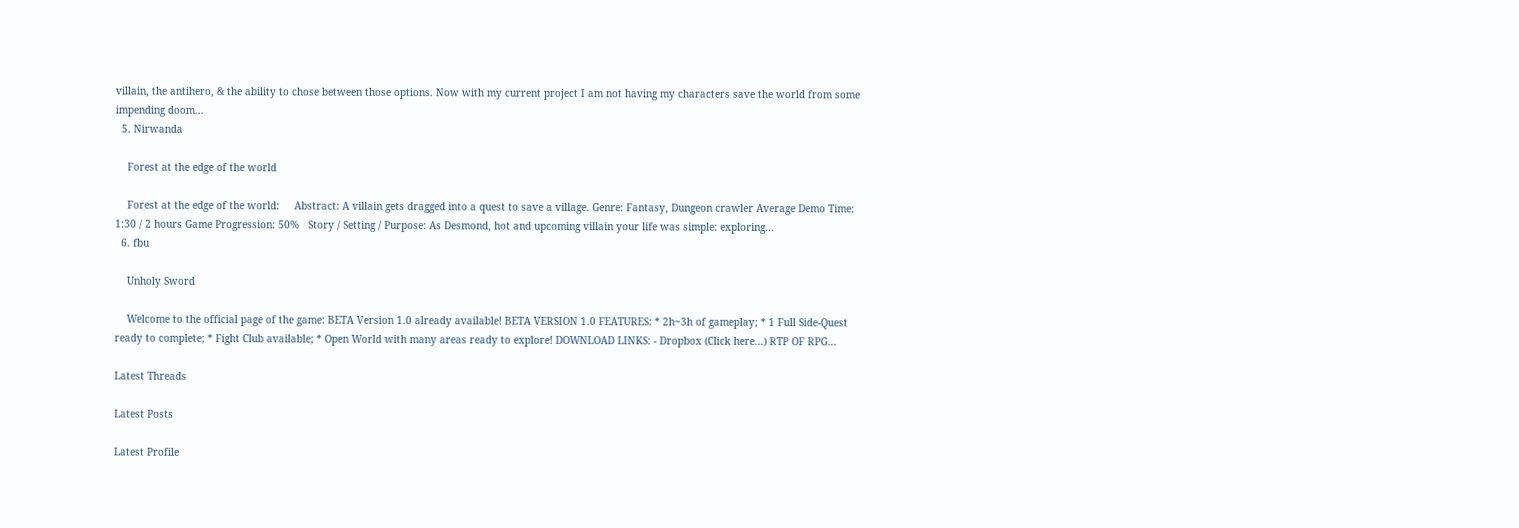villain, the antihero, & the ability to chose between those options. Now with my current project I am not having my characters save the world from some impending doom...
  5. Nirwanda

    Forest at the edge of the world

    Forest at the edge of the world:     Abstract: A villain gets dragged into a quest to save a village. Genre: Fantasy, Dungeon crawler Average Demo Time: 1:30 / 2 hours Game Progression: 50%   Story / Setting / Purpose: As Desmond, hot and upcoming villain your life was simple: exploring...
  6. fbu

    Unholy Sword

    Welcome to the official page of the game: BETA Version 1.0 already available! BETA VERSION 1.0 FEATURES: * 2h~3h of gameplay; * 1 Full Side-Quest ready to complete; * Fight Club available; * Open World with many areas ready to explore! DOWNLOAD LINKS: - Dropbox (Click here...) RTP OF RPG...

Latest Threads

Latest Posts

Latest Profile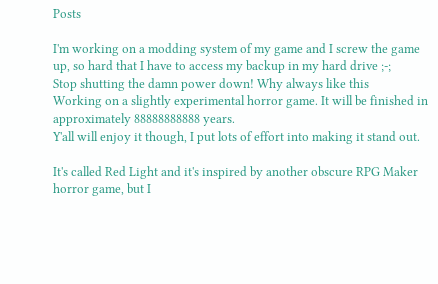Posts

I'm working on a modding system of my game and I screw the game up, so hard that I have to access my backup in my hard drive ;-;
Stop shutting the damn power down! Why always like this
Working on a slightly experimental horror game. It will be finished in approximately 88888888888 years.
Y'all will enjoy it though, I put lots of effort into making it stand out.

It's called Red Light and it's inspired by another obscure RPG Maker horror game, but I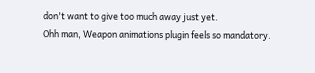don't want to give too much away just yet.
Ohh man, Weapon animations plugin feels so mandatory.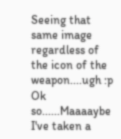Seeing that same image regardless of the icon of the weapon....ugh :p
Ok so......Maaaaybe I've taken a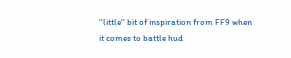''little'' bit of inspiration from FF9 when it comes to battle hud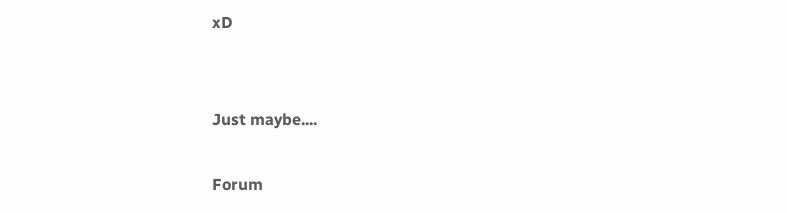xD


Just maybe....

Forum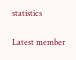statistics

Latest member